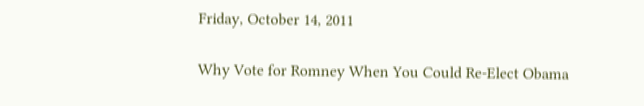Friday, October 14, 2011

Why Vote for Romney When You Could Re-Elect Obama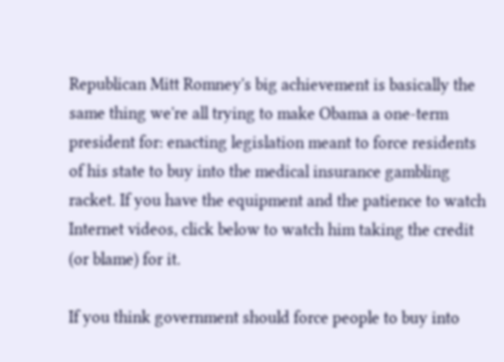Republican Mitt Romney's big achievement is basically the same thing we're all trying to make Obama a one-term president for: enacting legislation meant to force residents of his state to buy into the medical insurance gambling racket. If you have the equipment and the patience to watch Internet videos, click below to watch him taking the credit (or blame) for it.

If you think government should force people to buy into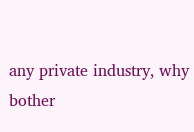any private industry, why bother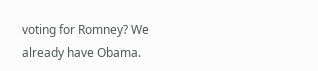voting for Romney? We already have Obama.